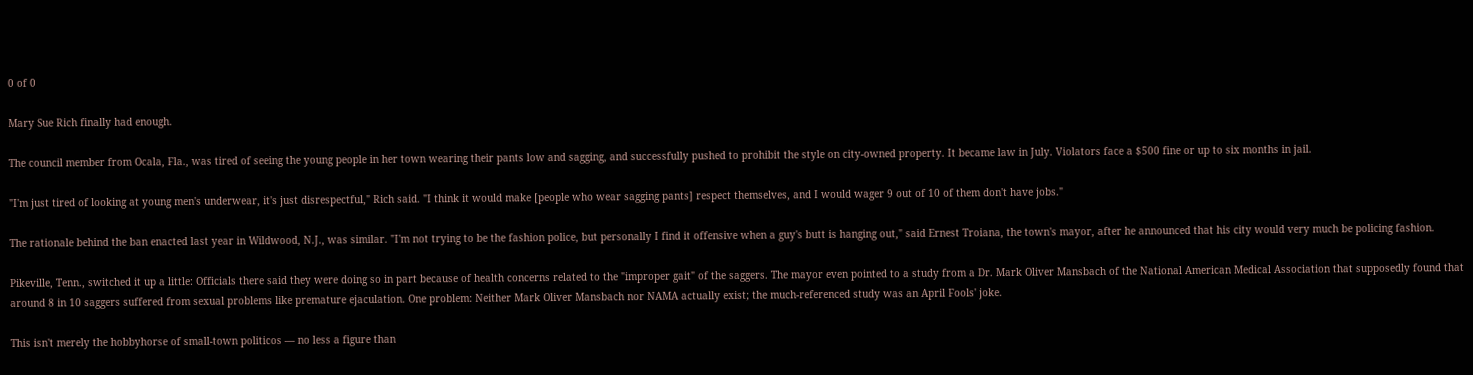0 of 0

Mary Sue Rich finally had enough.

The council member from Ocala, Fla., was tired of seeing the young people in her town wearing their pants low and sagging, and successfully pushed to prohibit the style on city-owned property. It became law in July. Violators face a $500 fine or up to six months in jail.

"I'm just tired of looking at young men's underwear, it's just disrespectful," Rich said. "I think it would make [people who wear sagging pants] respect themselves, and I would wager 9 out of 10 of them don't have jobs."

The rationale behind the ban enacted last year in Wildwood, N.J., was similar. "I'm not trying to be the fashion police, but personally I find it offensive when a guy's butt is hanging out," said Ernest Troiana, the town's mayor, after he announced that his city would very much be policing fashion.

Pikeville, Tenn., switched it up a little: Officials there said they were doing so in part because of health concerns related to the "improper gait" of the saggers. The mayor even pointed to a study from a Dr. Mark Oliver Mansbach of the National American Medical Association that supposedly found that around 8 in 10 saggers suffered from sexual problems like premature ejaculation. One problem: Neither Mark Oliver Mansbach nor NAMA actually exist; the much-referenced study was an April Fools' joke.

This isn't merely the hobbyhorse of small-town politicos — no less a figure than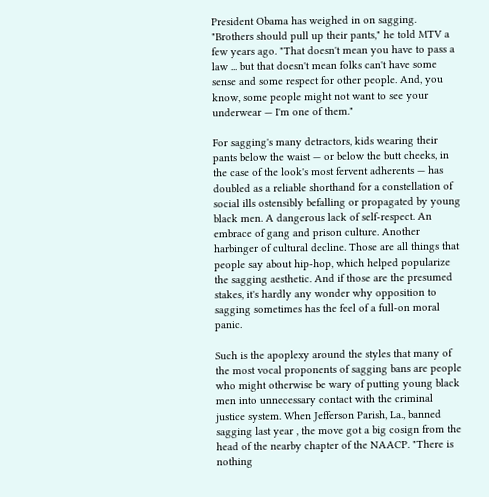President Obama has weighed in on sagging. "Brothers should pull up their pants," he told MTV a few years ago. "That doesn't mean you have to pass a law ... but that doesn't mean folks can't have some sense and some respect for other people. And, you know, some people might not want to see your underwear — I'm one of them."

For sagging's many detractors, kids wearing their pants below the waist — or below the butt cheeks, in the case of the look's most fervent adherents — has doubled as a reliable shorthand for a constellation of social ills ostensibly befalling or propagated by young black men. A dangerous lack of self-respect. An embrace of gang and prison culture. Another harbinger of cultural decline. Those are all things that people say about hip-hop, which helped popularize the sagging aesthetic. And if those are the presumed stakes, it's hardly any wonder why opposition to sagging sometimes has the feel of a full-on moral panic.

Such is the apoplexy around the styles that many of the most vocal proponents of sagging bans are people who might otherwise be wary of putting young black men into unnecessary contact with the criminal justice system. When Jefferson Parish, La., banned sagging last year , the move got a big cosign from the head of the nearby chapter of the NAACP. "There is nothing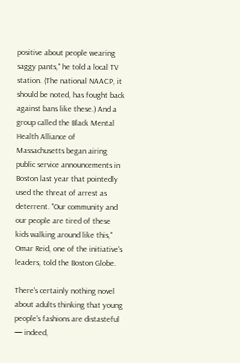positive about people wearing saggy pants," he told a local TV station. (The national NAACP, it should be noted, has fought back against bans like these.) And a group called the Black Mental Health Alliance of Massachusetts began airing public service announcements in Boston last year that pointedly used the threat of arrest as deterrent. "Our community and our people are tired of these kids walking around like this," Omar Reid, one of the initiative's leaders, told the Boston Globe.

There's certainly nothing novel about adults thinking that young people's fashions are distasteful — indeed,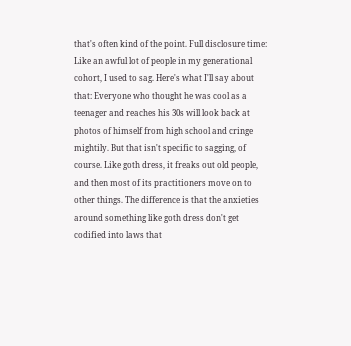that's often kind of the point. Full disclosure time: Like an awful lot of people in my generational cohort, I used to sag. Here's what I'll say about that: Everyone who thought he was cool as a teenager and reaches his 30s will look back at photos of himself from high school and cringe mightily. But that isn't specific to sagging, of course. Like goth dress, it freaks out old people, and then most of its practitioners move on to other things. The difference is that the anxieties around something like goth dress don't get codified into laws that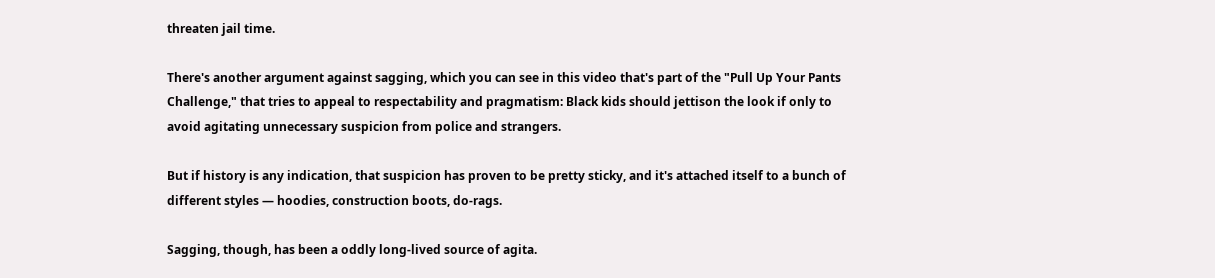threaten jail time.

There's another argument against sagging, which you can see in this video that's part of the "Pull Up Your Pants Challenge," that tries to appeal to respectability and pragmatism: Black kids should jettison the look if only to avoid agitating unnecessary suspicion from police and strangers.

But if history is any indication, that suspicion has proven to be pretty sticky, and it's attached itself to a bunch of different styles — hoodies, construction boots, do-rags.

Sagging, though, has been a oddly long-lived source of agita.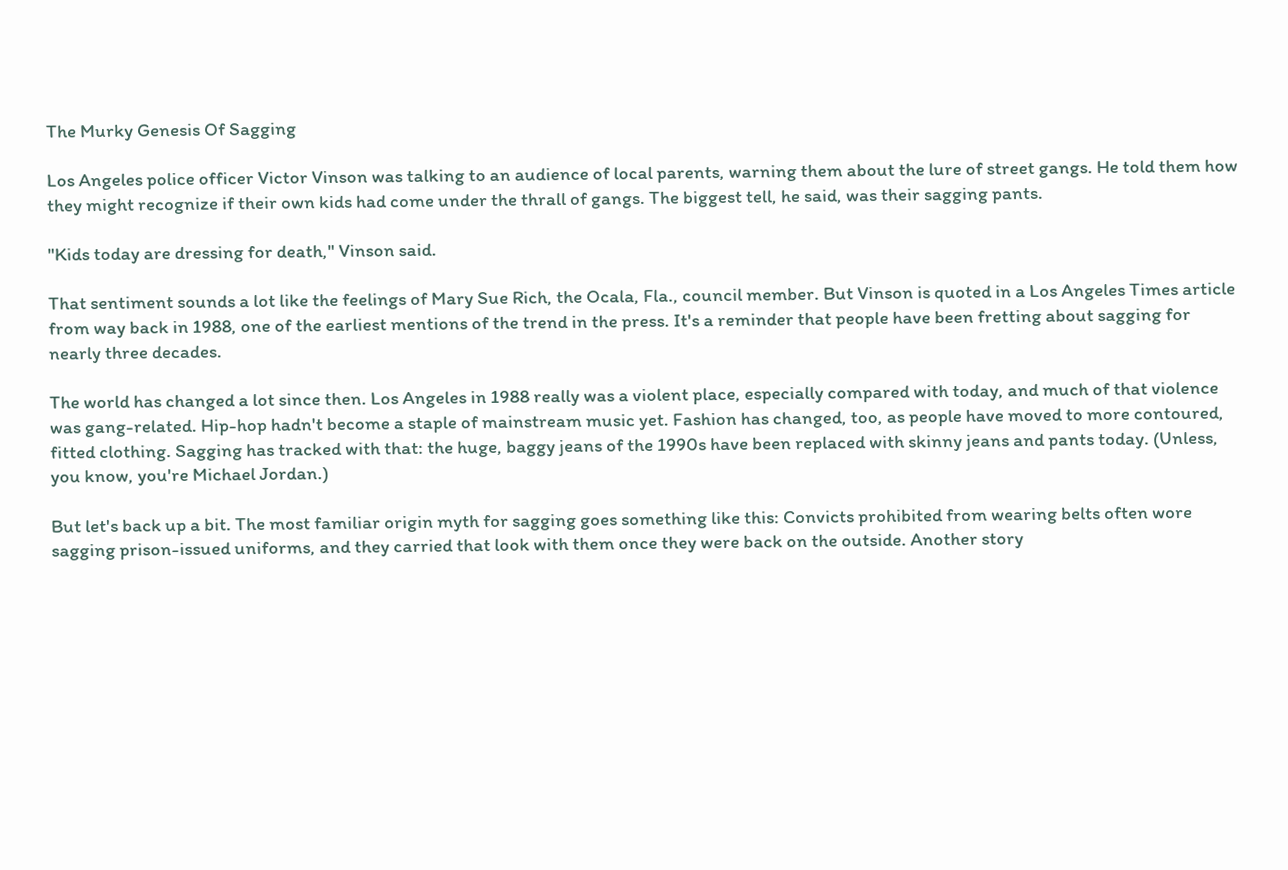The Murky Genesis Of Sagging

Los Angeles police officer Victor Vinson was talking to an audience of local parents, warning them about the lure of street gangs. He told them how they might recognize if their own kids had come under the thrall of gangs. The biggest tell, he said, was their sagging pants.

"Kids today are dressing for death," Vinson said.

That sentiment sounds a lot like the feelings of Mary Sue Rich, the Ocala, Fla., council member. But Vinson is quoted in a Los Angeles Times article from way back in 1988, one of the earliest mentions of the trend in the press. It's a reminder that people have been fretting about sagging for nearly three decades.

The world has changed a lot since then. Los Angeles in 1988 really was a violent place, especially compared with today, and much of that violence was gang-related. Hip-hop hadn't become a staple of mainstream music yet. Fashion has changed, too, as people have moved to more contoured, fitted clothing. Sagging has tracked with that: the huge, baggy jeans of the 1990s have been replaced with skinny jeans and pants today. (Unless, you know, you're Michael Jordan.)

But let's back up a bit. The most familiar origin myth for sagging goes something like this: Convicts prohibited from wearing belts often wore sagging prison-issued uniforms, and they carried that look with them once they were back on the outside. Another story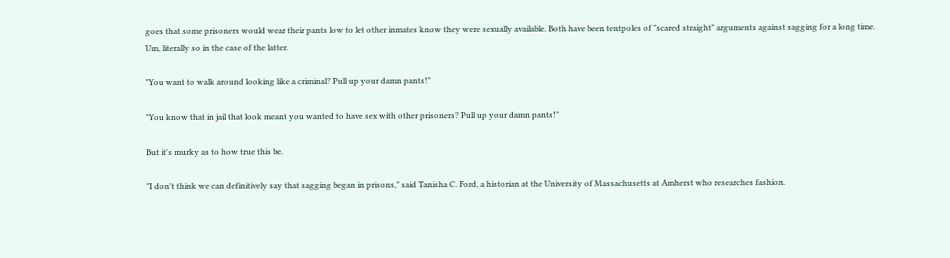goes that some prisoners would wear their pants low to let other inmates know they were sexually available. Both have been tentpoles of "scared straight" arguments against sagging for a long time. Um, literally so in the case of the latter.

"You want to walk around looking like a criminal? Pull up your damn pants!"

"You know that in jail that look meant you wanted to have sex with other prisoners? Pull up your damn pants!"

But it's murky as to how true this be.

"I don't think we can definitively say that sagging began in prisons," said Tanisha C. Ford, a historian at the University of Massachusetts at Amherst who researches fashion.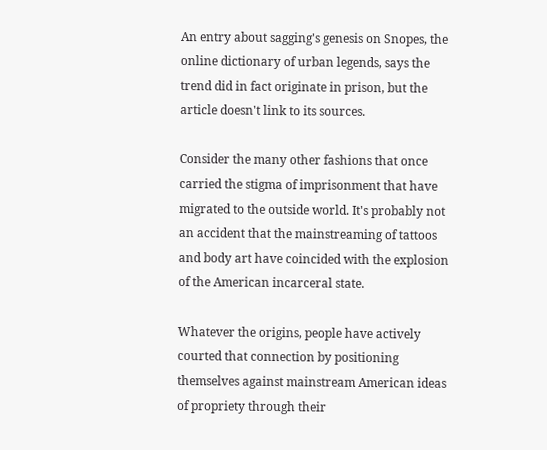An entry about sagging's genesis on Snopes, the online dictionary of urban legends, says the trend did in fact originate in prison, but the article doesn't link to its sources.

Consider the many other fashions that once carried the stigma of imprisonment that have migrated to the outside world. It's probably not an accident that the mainstreaming of tattoos and body art have coincided with the explosion of the American incarceral state.

Whatever the origins, people have actively courted that connection by positioning themselves against mainstream American ideas of propriety through their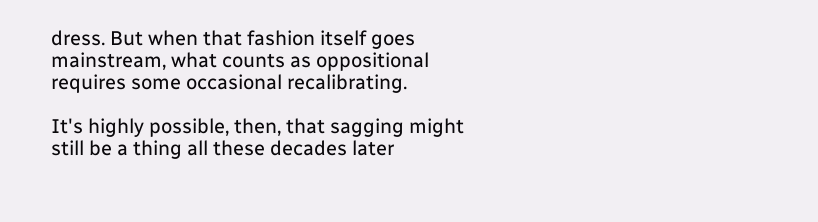dress. But when that fashion itself goes mainstream, what counts as oppositional requires some occasional recalibrating.

It's highly possible, then, that sagging might still be a thing all these decades later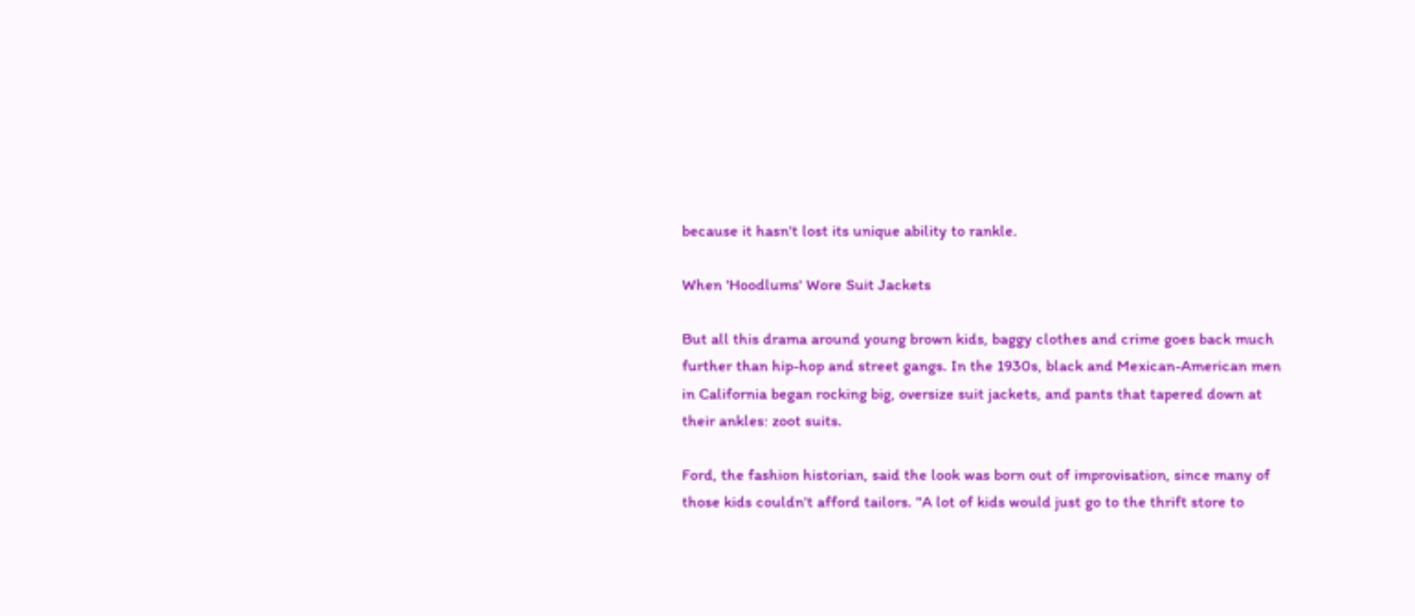because it hasn't lost its unique ability to rankle.

When 'Hoodlums' Wore Suit Jackets

But all this drama around young brown kids, baggy clothes and crime goes back much further than hip-hop and street gangs. In the 1930s, black and Mexican-American men in California began rocking big, oversize suit jackets, and pants that tapered down at their ankles: zoot suits.

Ford, the fashion historian, said the look was born out of improvisation, since many of those kids couldn't afford tailors. "A lot of kids would just go to the thrift store to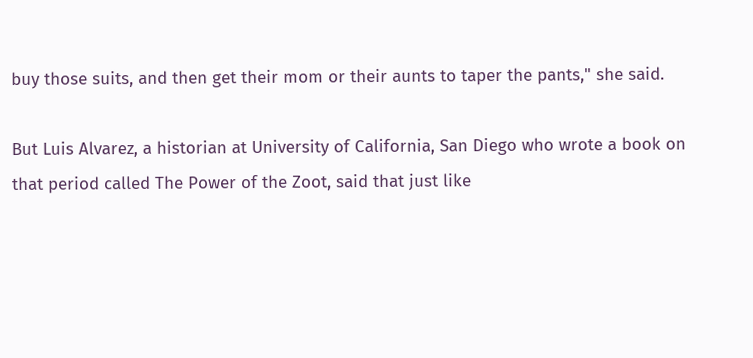buy those suits, and then get their mom or their aunts to taper the pants," she said.

But Luis Alvarez, a historian at University of California, San Diego who wrote a book on that period called The Power of the Zoot, said that just like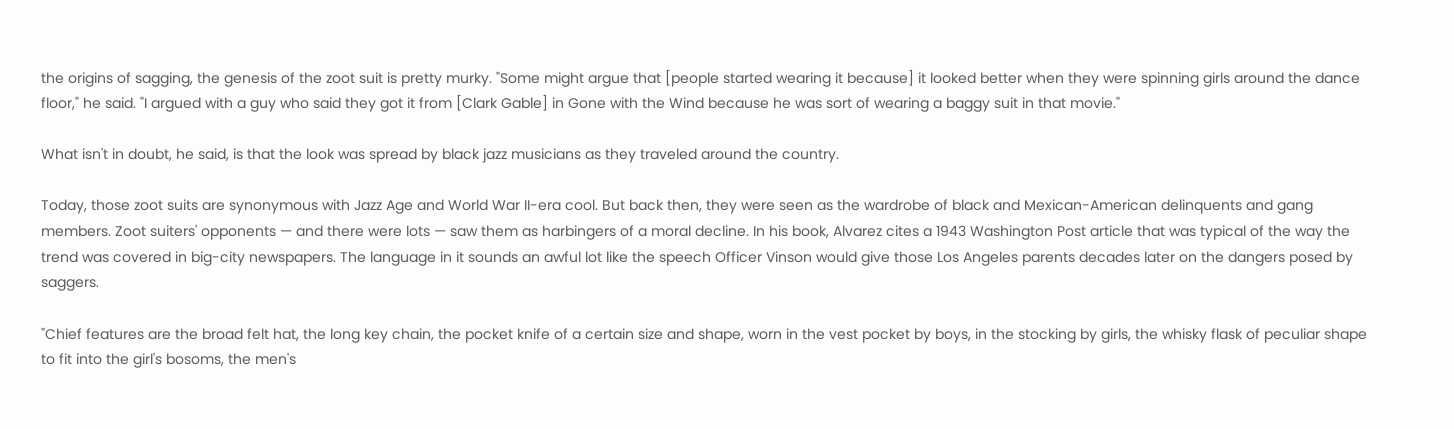the origins of sagging, the genesis of the zoot suit is pretty murky. "Some might argue that [people started wearing it because] it looked better when they were spinning girls around the dance floor," he said. "I argued with a guy who said they got it from [Clark Gable] in Gone with the Wind because he was sort of wearing a baggy suit in that movie."

What isn't in doubt, he said, is that the look was spread by black jazz musicians as they traveled around the country.

Today, those zoot suits are synonymous with Jazz Age and World War II-era cool. But back then, they were seen as the wardrobe of black and Mexican-American delinquents and gang members. Zoot suiters' opponents — and there were lots — saw them as harbingers of a moral decline. In his book, Alvarez cites a 1943 Washington Post article that was typical of the way the trend was covered in big-city newspapers. The language in it sounds an awful lot like the speech Officer Vinson would give those Los Angeles parents decades later on the dangers posed by saggers.

"Chief features are the broad felt hat, the long key chain, the pocket knife of a certain size and shape, worn in the vest pocket by boys, in the stocking by girls, the whisky flask of peculiar shape to fit into the girl's bosoms, the men's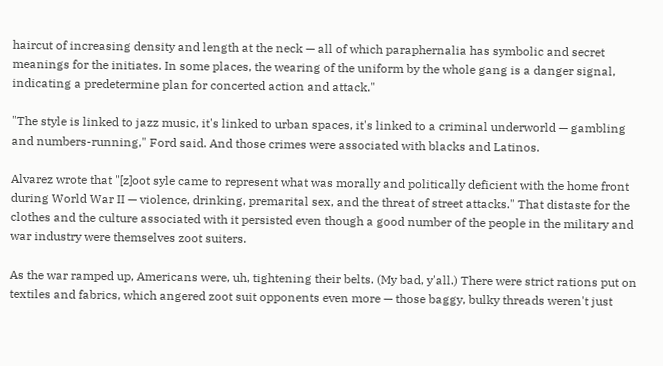haircut of increasing density and length at the neck — all of which paraphernalia has symbolic and secret meanings for the initiates. In some places, the wearing of the uniform by the whole gang is a danger signal, indicating a predetermine plan for concerted action and attack."

"The style is linked to jazz music, it's linked to urban spaces, it's linked to a criminal underworld — gambling and numbers-running," Ford said. And those crimes were associated with blacks and Latinos.

Alvarez wrote that "[z]oot syle came to represent what was morally and politically deficient with the home front during World War II — violence, drinking, premarital sex, and the threat of street attacks." That distaste for the clothes and the culture associated with it persisted even though a good number of the people in the military and war industry were themselves zoot suiters.

As the war ramped up, Americans were, uh, tightening their belts. (My bad, y'all.) There were strict rations put on textiles and fabrics, which angered zoot suit opponents even more — those baggy, bulky threads weren't just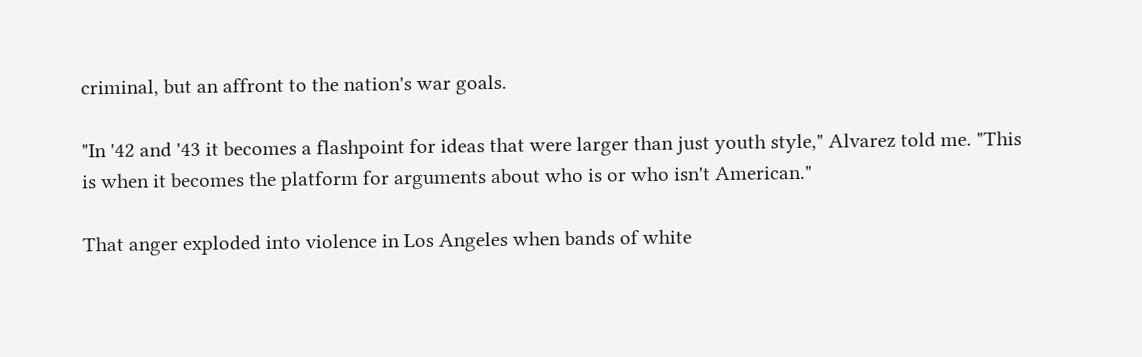criminal, but an affront to the nation's war goals.

"In '42 and '43 it becomes a flashpoint for ideas that were larger than just youth style," Alvarez told me. "This is when it becomes the platform for arguments about who is or who isn't American."

That anger exploded into violence in Los Angeles when bands of white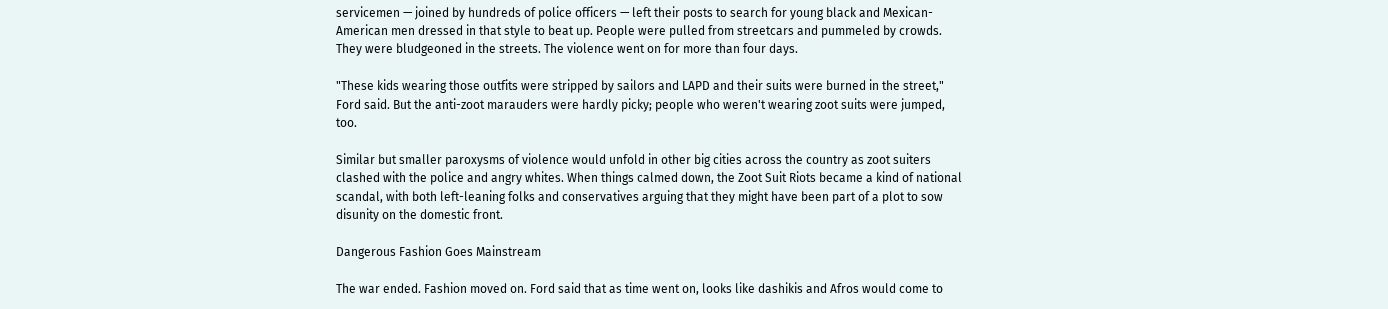servicemen — joined by hundreds of police officers — left their posts to search for young black and Mexican-American men dressed in that style to beat up. People were pulled from streetcars and pummeled by crowds. They were bludgeoned in the streets. The violence went on for more than four days.

"These kids wearing those outfits were stripped by sailors and LAPD and their suits were burned in the street," Ford said. But the anti-zoot marauders were hardly picky; people who weren't wearing zoot suits were jumped, too.

Similar but smaller paroxysms of violence would unfold in other big cities across the country as zoot suiters clashed with the police and angry whites. When things calmed down, the Zoot Suit Riots became a kind of national scandal, with both left-leaning folks and conservatives arguing that they might have been part of a plot to sow disunity on the domestic front.

Dangerous Fashion Goes Mainstream

The war ended. Fashion moved on. Ford said that as time went on, looks like dashikis and Afros would come to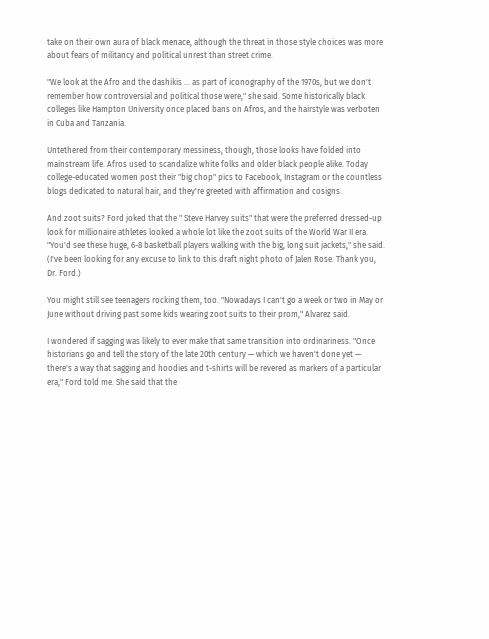take on their own aura of black menace, although the threat in those style choices was more about fears of militancy and political unrest than street crime.

"We look at the Afro and the dashikis ... as part of iconography of the 1970s, but we don't remember how controversial and political those were," she said. Some historically black colleges like Hampton University once placed bans on Afros, and the hairstyle was verboten in Cuba and Tanzania.

Untethered from their contemporary messiness, though, those looks have folded into mainstream life. Afros used to scandalize white folks and older black people alike. Today college-educated women post their "big chop" pics to Facebook, Instagram or the countless blogs dedicated to natural hair, and they're greeted with affirmation and cosigns.

And zoot suits? Ford joked that the " Steve Harvey suits" that were the preferred dressed-up look for millionaire athletes looked a whole lot like the zoot suits of the World War II era. "You'd see these huge, 6-8 basketball players walking with the big, long suit jackets," she said. (I've been looking for any excuse to link to this draft night photo of Jalen Rose. Thank you, Dr. Ford.)

You might still see teenagers rocking them, too. "Nowadays I can't go a week or two in May or June without driving past some kids wearing zoot suits to their prom," Alvarez said.

I wondered if sagging was likely to ever make that same transition into ordinariness. "Once historians go and tell the story of the late 20th century — which we haven't done yet — there's a way that sagging and hoodies and t-shirts will be revered as markers of a particular era," Ford told me. She said that the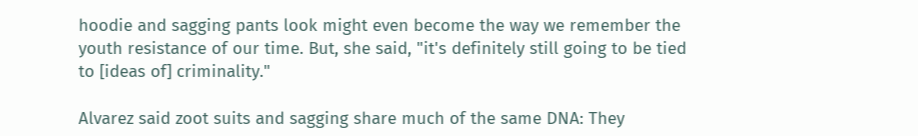hoodie and sagging pants look might even become the way we remember the youth resistance of our time. But, she said, "it's definitely still going to be tied to [ideas of] criminality."

Alvarez said zoot suits and sagging share much of the same DNA: They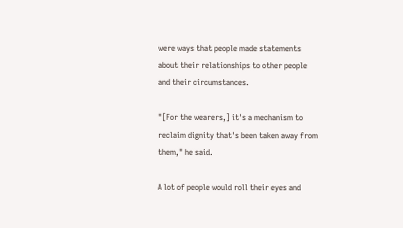were ways that people made statements about their relationships to other people and their circumstances.

"[For the wearers,] it's a mechanism to reclaim dignity that's been taken away from them," he said.

A lot of people would roll their eyes and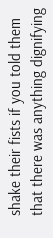shake their fists if you told them that there was anything dignifying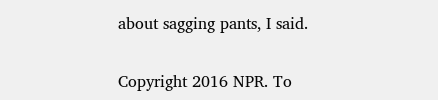about sagging pants, I said.

Copyright 2016 NPR. To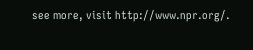see more, visit http://www.npr.org/.